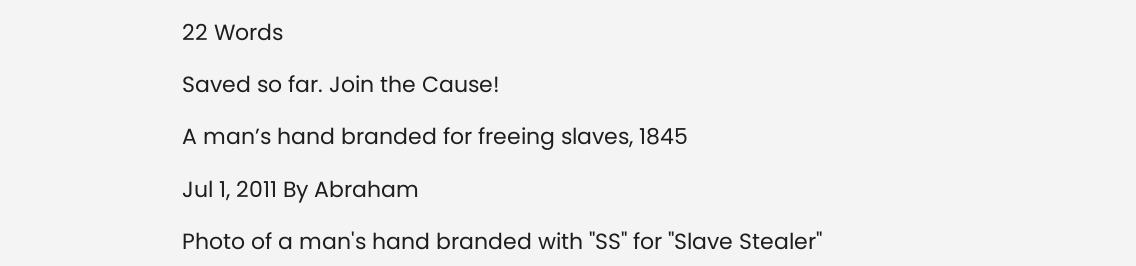22 Words

Saved so far. Join the Cause!

A man’s hand branded for freeing slaves, 1845

Jul 1, 2011 By Abraham

Photo of a man's hand branded with "SS" for "Slave Stealer"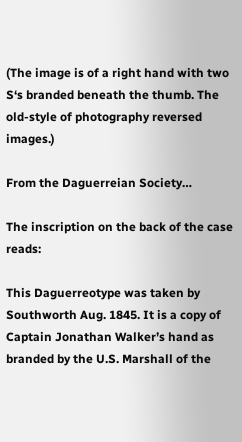(The image is of a right hand with two S‘s branded beneath the thumb. The old-style of photography reversed images.)

From the Daguerreian Society…

The inscription on the back of the case reads:

This Daguerreotype was taken by Southworth Aug. 1845. It is a copy of Captain Jonathan Walker’s hand as branded by the U.S. Marshall of the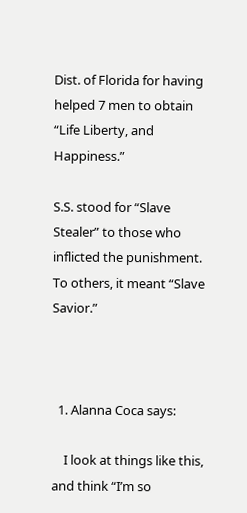Dist. of Florida for having helped 7 men to obtain “Life Liberty, and Happiness.”

S.S. stood for “Slave Stealer” to those who inflicted the punishment. To others, it meant “Slave Savior.”



  1. Alanna Coca says:

    I look at things like this, and think “I’m so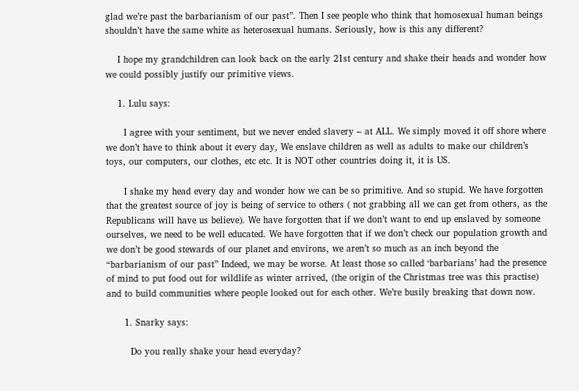glad we’re past the barbarianism of our past”. Then I see people who think that homosexual human beings shouldn’t have the same white as heterosexual humans. Seriously, how is this any different?

    I hope my grandchildren can look back on the early 21st century and shake their heads and wonder how we could possibly justify our primitive views.

    1. Lulu says:

      I agree with your sentiment, but we never ended slavery – at ALL. We simply moved it off shore where we don’t have to think about it every day, We enslave children as well as adults to make our children’s toys, our computers, our clothes, etc etc. It is NOT other countries doing it, it is US.

      I shake my head every day and wonder how we can be so primitive. And so stupid. We have forgotten that the greatest source of joy is being of service to others ( not grabbing all we can get from others, as the Republicans will have us believe). We have forgotten that if we don’t want to end up enslaved by someone ourselves, we need to be well educated. We have forgotten that if we don’t check our population growth and we don’t be good stewards of our planet and environs, we aren’t so much as an inch beyond the “barbarianism of our past” Indeed, we may be worse. At least those so called ‘barbarians’ had the presence of mind to put food out for wildlife as winter arrived, (the origin of the Christmas tree was this practise) and to build communities where people looked out for each other. We’re busily breaking that down now.

      1. Snarky says:

        Do you really shake your head everyday?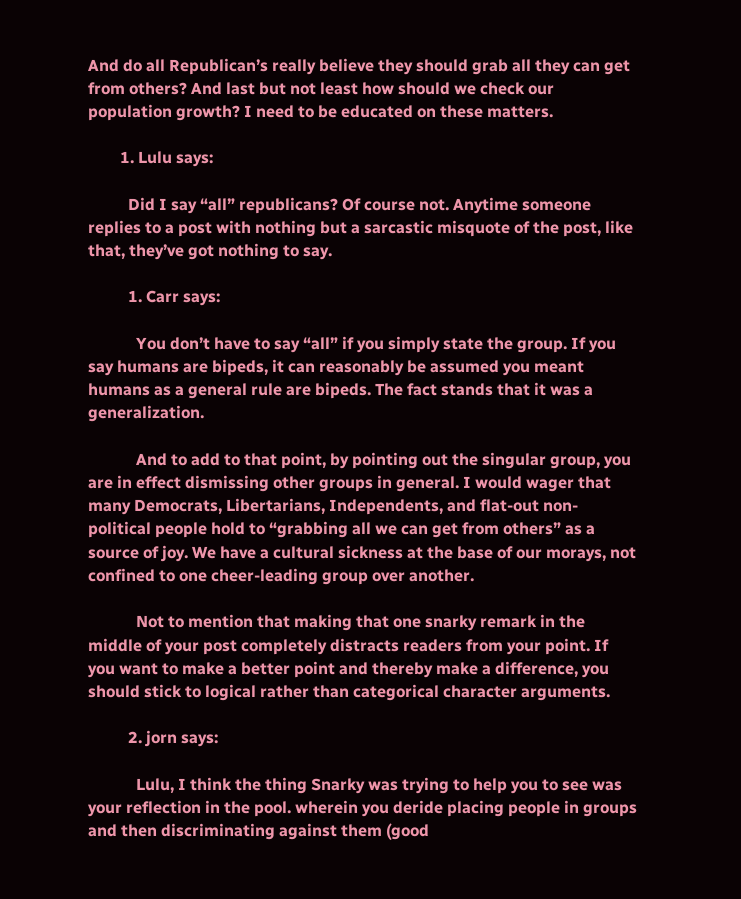And do all Republican’s really believe they should grab all they can get from others? And last but not least how should we check our population growth? I need to be educated on these matters.

        1. Lulu says:

          Did I say “all” republicans? Of course not. Anytime someone replies to a post with nothing but a sarcastic misquote of the post, like that, they’ve got nothing to say.

          1. Carr says:

            You don’t have to say “all” if you simply state the group. If you say humans are bipeds, it can reasonably be assumed you meant humans as a general rule are bipeds. The fact stands that it was a generalization.

            And to add to that point, by pointing out the singular group, you are in effect dismissing other groups in general. I would wager that many Democrats, Libertarians, Independents, and flat-out non-political people hold to “grabbing all we can get from others” as a source of joy. We have a cultural sickness at the base of our morays, not confined to one cheer-leading group over another.

            Not to mention that making that one snarky remark in the middle of your post completely distracts readers from your point. If you want to make a better point and thereby make a difference, you should stick to logical rather than categorical character arguments.

          2. jorn says:

            Lulu, I think the thing Snarky was trying to help you to see was your reflection in the pool. wherein you deride placing people in groups and then discriminating against them (good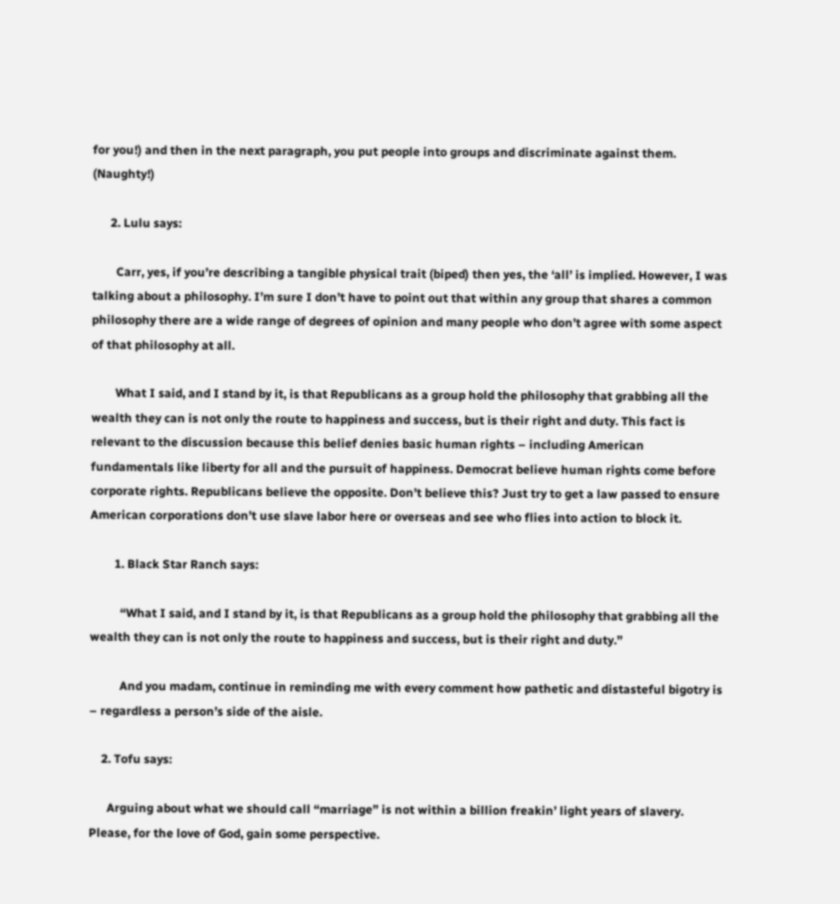for you!) and then in the next paragraph, you put people into groups and discriminate against them. (Naughty!)

      2. Lulu says:

        Carr, yes, if you’re describing a tangible physical trait (biped) then yes, the ‘all’ is implied. However, I was talking about a philosophy. I’m sure I don’t have to point out that within any group that shares a common philosophy there are a wide range of degrees of opinion and many people who don’t agree with some aspect of that philosophy at all.

        What I said, and I stand by it, is that Republicans as a group hold the philosophy that grabbing all the wealth they can is not only the route to happiness and success, but is their right and duty. This fact is relevant to the discussion because this belief denies basic human rights – including American fundamentals like liberty for all and the pursuit of happiness. Democrat believe human rights come before corporate rights. Republicans believe the opposite. Don’t believe this? Just try to get a law passed to ensure American corporations don’t use slave labor here or overseas and see who flies into action to block it.

        1. Black Star Ranch says:

          “What I said, and I stand by it, is that Republicans as a group hold the philosophy that grabbing all the wealth they can is not only the route to happiness and success, but is their right and duty.”

          And you madam, continue in reminding me with every comment how pathetic and distasteful bigotry is – regardless a person’s side of the aisle.

    2. Tofu says:

      Arguing about what we should call “marriage” is not within a billion freakin’ light years of slavery. Please, for the love of God, gain some perspective.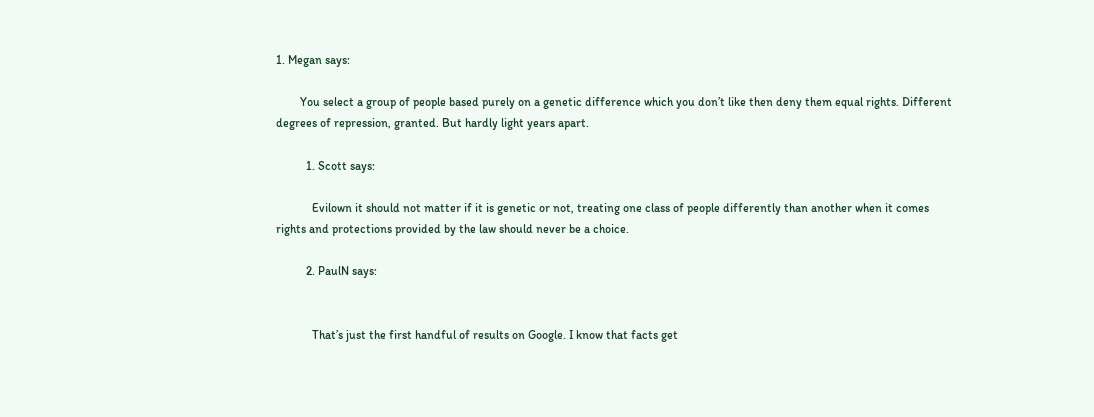1. Megan says:

        You select a group of people based purely on a genetic difference which you don’t like then deny them equal rights. Different degrees of repression, granted. But hardly light years apart.

          1. Scott says:

            Evilown it should not matter if it is genetic or not, treating one class of people differently than another when it comes rights and protections provided by the law should never be a choice.

          2. PaulN says:


            That’s just the first handful of results on Google. I know that facts get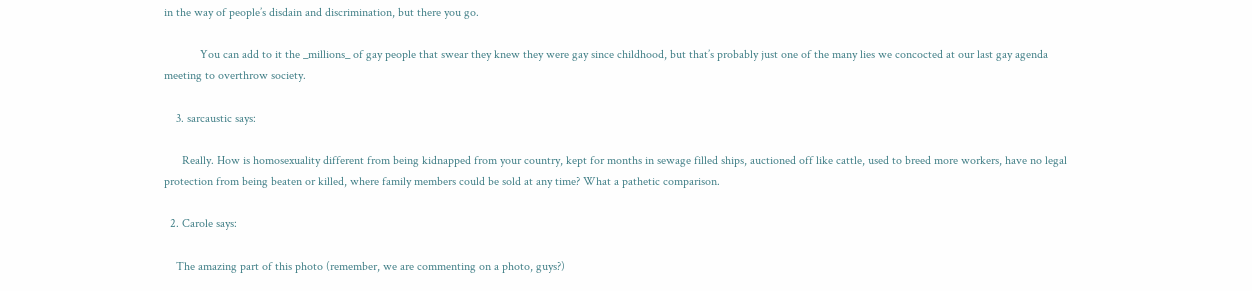in the way of people’s disdain and discrimination, but there you go.

            You can add to it the _millions_ of gay people that swear they knew they were gay since childhood, but that’s probably just one of the many lies we concocted at our last gay agenda meeting to overthrow society.

    3. sarcaustic says:

      Really. How is homosexuality different from being kidnapped from your country, kept for months in sewage filled ships, auctioned off like cattle, used to breed more workers, have no legal protection from being beaten or killed, where family members could be sold at any time? What a pathetic comparison.

  2. Carole says:

    The amazing part of this photo (remember, we are commenting on a photo, guys?)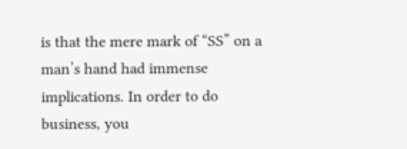is that the mere mark of “SS” on a man’s hand had immense implications. In order to do business, you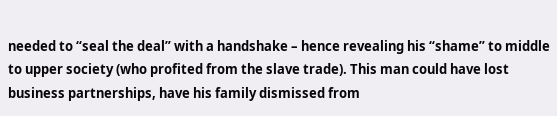needed to “seal the deal” with a handshake – hence revealing his “shame” to middle to upper society (who profited from the slave trade). This man could have lost business partnerships, have his family dismissed from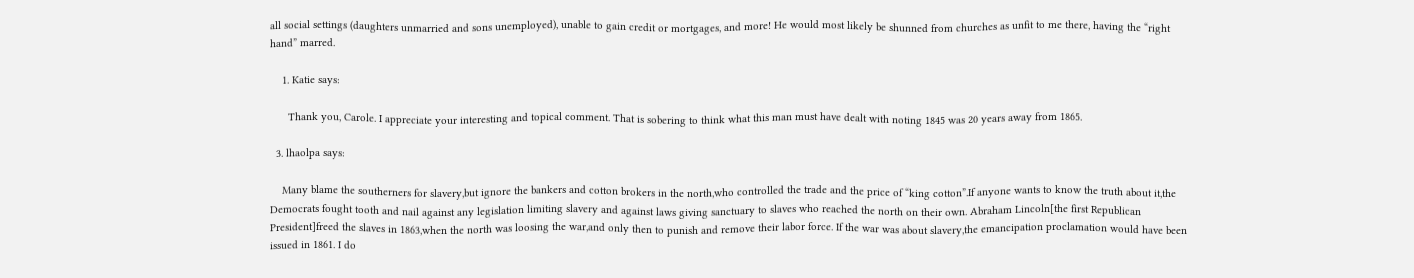all social settings (daughters unmarried and sons unemployed), unable to gain credit or mortgages, and more! He would most likely be shunned from churches as unfit to me there, having the “right hand” marred.

    1. Katie says:

      Thank you, Carole. I appreciate your interesting and topical comment. That is sobering to think what this man must have dealt with noting 1845 was 20 years away from 1865.

  3. lhaolpa says:

    Many blame the southerners for slavery,but ignore the bankers and cotton brokers in the north,who controlled the trade and the price of “king cotton”.If anyone wants to know the truth about it,the Democrats fought tooth and nail against any legislation limiting slavery and against laws giving sanctuary to slaves who reached the north on their own. Abraham Lincoln[the first Republican President]freed the slaves in 1863,when the north was loosing the war,and only then to punish and remove their labor force. If the war was about slavery,the emancipation proclamation would have been issued in 1861. I do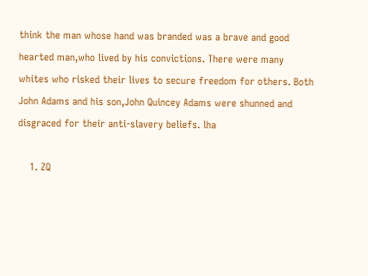think the man whose hand was branded was a brave and good hearted man,who lived by his convictions. There were many whites who risked their lives to secure freedom for others. Both John Adams and his son,John Quincey Adams were shunned and disgraced for their anti-slavery beliefs. lha

    1. ZQ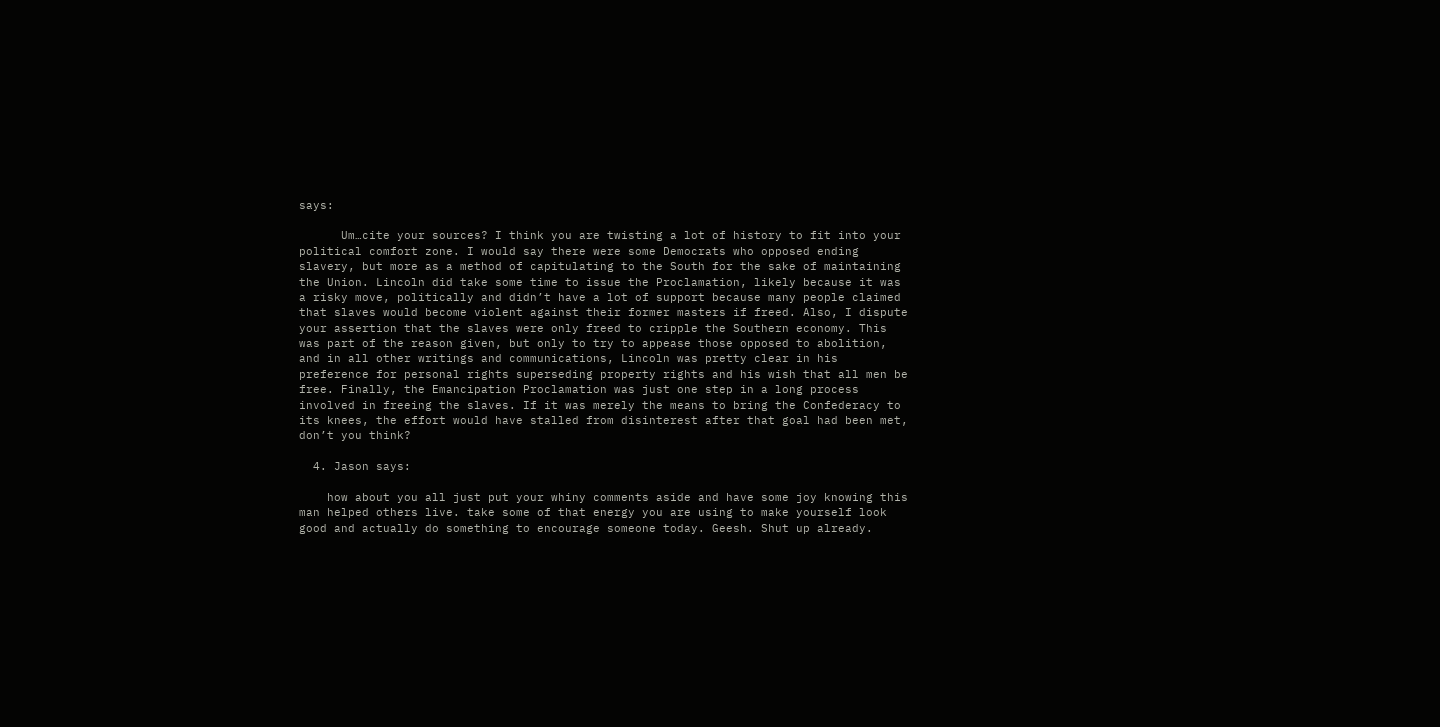says:

      Um…cite your sources? I think you are twisting a lot of history to fit into your political comfort zone. I would say there were some Democrats who opposed ending slavery, but more as a method of capitulating to the South for the sake of maintaining the Union. Lincoln did take some time to issue the Proclamation, likely because it was a risky move, politically and didn’t have a lot of support because many people claimed that slaves would become violent against their former masters if freed. Also, I dispute your assertion that the slaves were only freed to cripple the Southern economy. This was part of the reason given, but only to try to appease those opposed to abolition, and in all other writings and communications, Lincoln was pretty clear in his preference for personal rights superseding property rights and his wish that all men be free. Finally, the Emancipation Proclamation was just one step in a long process involved in freeing the slaves. If it was merely the means to bring the Confederacy to its knees, the effort would have stalled from disinterest after that goal had been met, don’t you think?

  4. Jason says:

    how about you all just put your whiny comments aside and have some joy knowing this man helped others live. take some of that energy you are using to make yourself look good and actually do something to encourage someone today. Geesh. Shut up already.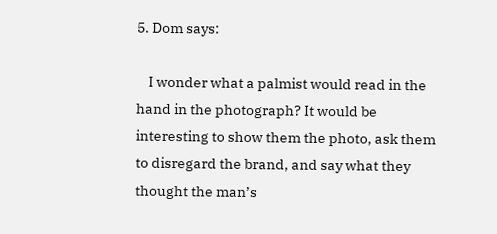5. Dom says:

    I wonder what a palmist would read in the hand in the photograph? It would be interesting to show them the photo, ask them to disregard the brand, and say what they thought the man’s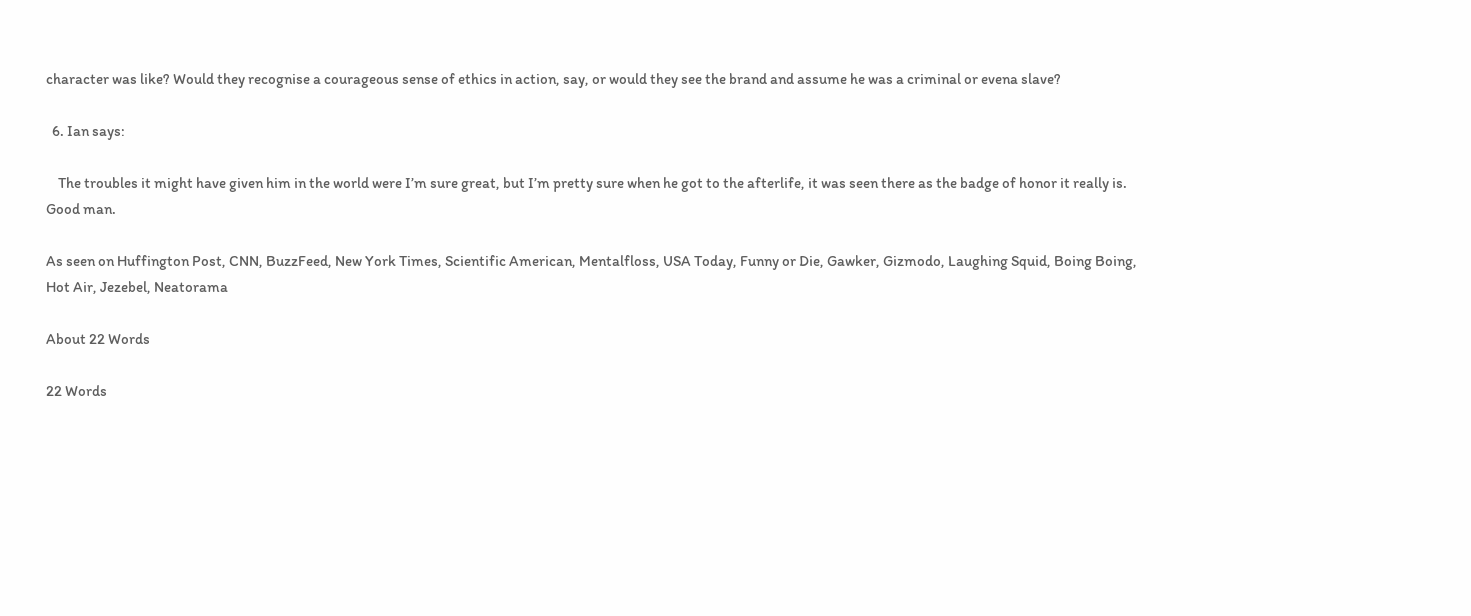character was like? Would they recognise a courageous sense of ethics in action, say, or would they see the brand and assume he was a criminal or evena slave?

  6. Ian says:

    The troubles it might have given him in the world were I’m sure great, but I’m pretty sure when he got to the afterlife, it was seen there as the badge of honor it really is. Good man.

As seen on Huffington Post, CNN, BuzzFeed, New York Times, Scientific American, Mentalfloss, USA Today, Funny or Die, Gawker, Gizmodo, Laughing Squid, Boing Boing, Hot Air, Jezebel, Neatorama

About 22 Words

22 Words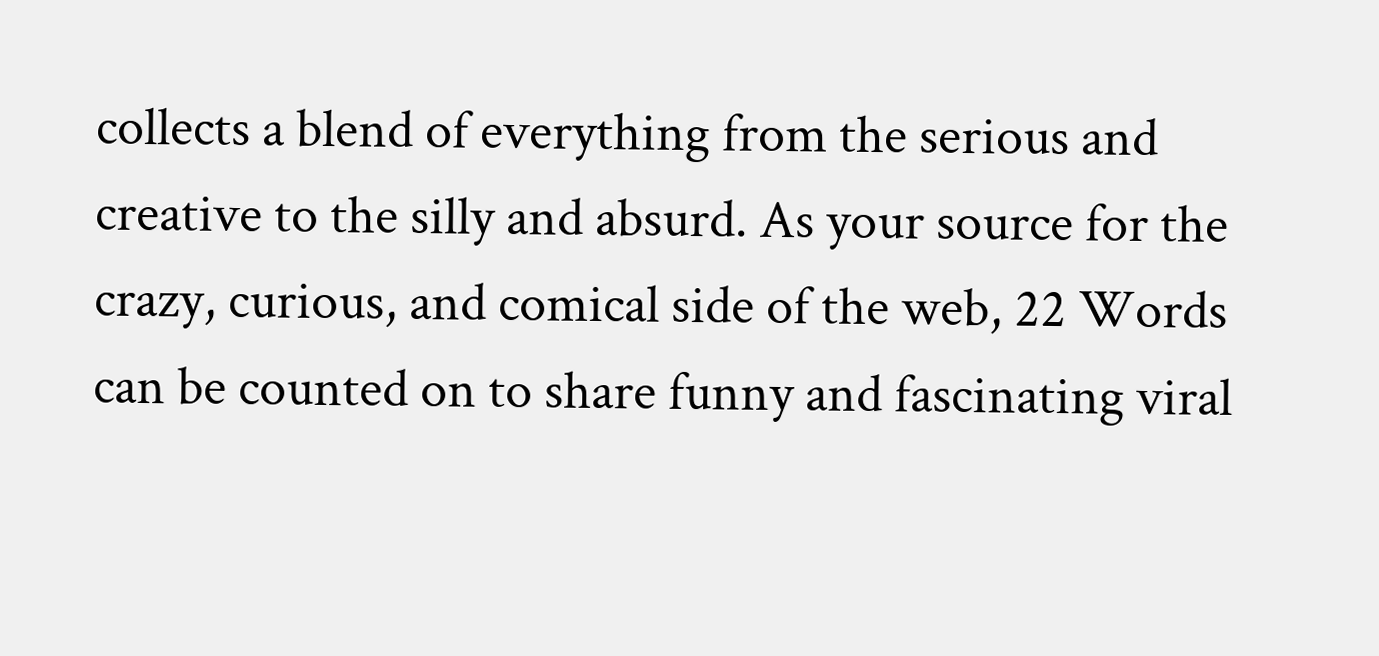collects a blend of everything from the serious and creative to the silly and absurd. As your source for the crazy, curious, and comical side of the web, 22 Words can be counted on to share funny and fascinating viral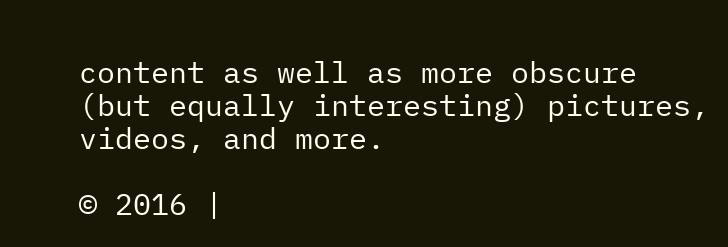content as well as more obscure (but equally interesting) pictures, videos, and more.

© 2016 |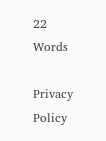22 Words

Privacy Policy